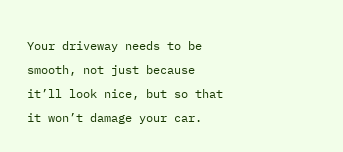Your driveway needs to be smooth, not just because it’ll look nice, but so that it won’t damage your car.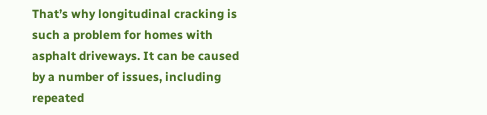That’s why longitudinal cracking is such a problem for homes with asphalt driveways. It can be caused by a number of issues, including repeated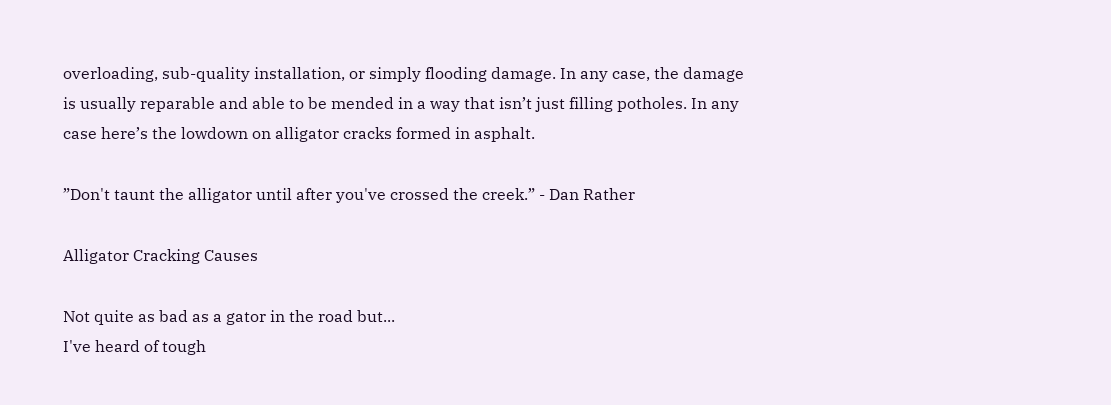overloading, sub-quality installation, or simply flooding damage. In any case, the damage is usually reparable and able to be mended in a way that isn’t just filling potholes. In any case here’s the lowdown on alligator cracks formed in asphalt.

”Don't taunt the alligator until after you've crossed the creek.” - Dan Rather

Alligator Cracking Causes

Not quite as bad as a gator in the road but...
I've heard of tough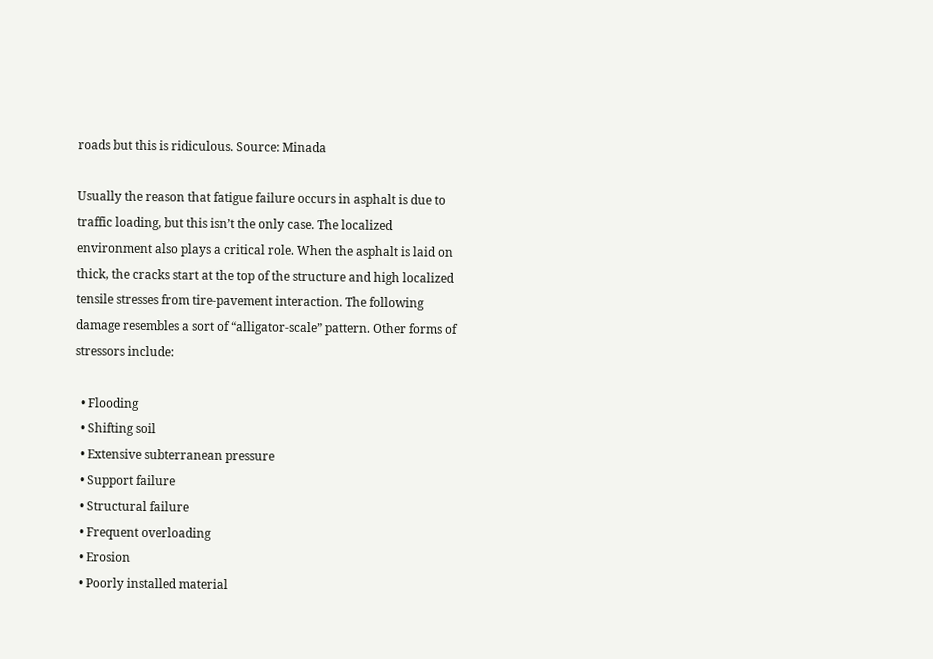roads but this is ridiculous. Source: Minada

Usually the reason that fatigue failure occurs in asphalt is due to traffic loading, but this isn’t the only case. The localized environment also plays a critical role. When the asphalt is laid on thick, the cracks start at the top of the structure and high localized tensile stresses from tire-pavement interaction. The following damage resembles a sort of “alligator-scale” pattern. Other forms of stressors include:

  • Flooding
  • Shifting soil
  • Extensive subterranean pressure
  • Support failure
  • Structural failure
  • Frequent overloading
  • Erosion
  • Poorly installed material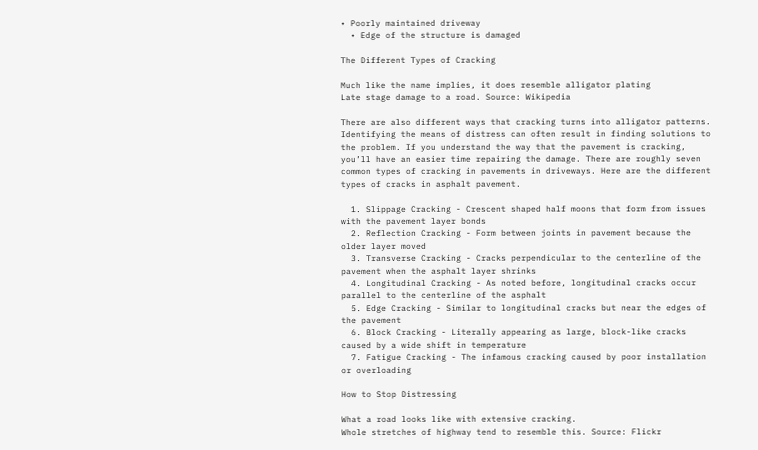• Poorly maintained driveway
  • Edge of the structure is damaged

The Different Types of Cracking

Much like the name implies, it does resemble alligator plating
Late stage damage to a road. Source: Wikipedia

There are also different ways that cracking turns into alligator patterns. Identifying the means of distress can often result in finding solutions to the problem. If you understand the way that the pavement is cracking, you’ll have an easier time repairing the damage. There are roughly seven common types of cracking in pavements in driveways. Here are the different types of cracks in asphalt pavement.

  1. Slippage Cracking - Crescent shaped half moons that form from issues with the pavement layer bonds
  2. Reflection Cracking - Form between joints in pavement because the older layer moved
  3. Transverse Cracking - Cracks perpendicular to the centerline of the pavement when the asphalt layer shrinks
  4. Longitudinal Cracking - As noted before, longitudinal cracks occur parallel to the centerline of the asphalt
  5. Edge Cracking - Similar to longitudinal cracks but near the edges of the pavement
  6. Block Cracking - Literally appearing as large, block-like cracks caused by a wide shift in temperature
  7. Fatigue Cracking - The infamous cracking caused by poor installation or overloading

How to Stop Distressing

What a road looks like with extensive cracking.
Whole stretches of highway tend to resemble this. Source: Flickr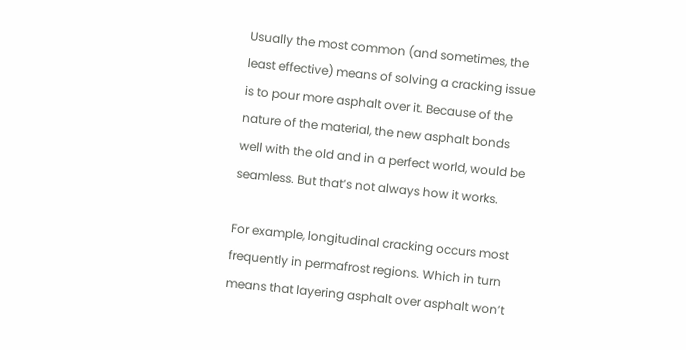Usually the most common (and sometimes, the least effective) means of solving a cracking issue is to pour more asphalt over it. Because of the nature of the material, the new asphalt bonds well with the old and in a perfect world, would be seamless. But that’s not always how it works.

For example, longitudinal cracking occurs most frequently in permafrost regions. Which in turn means that layering asphalt over asphalt won’t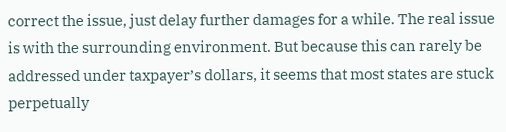correct the issue, just delay further damages for a while. The real issue is with the surrounding environment. But because this can rarely be addressed under taxpayer’s dollars, it seems that most states are stuck perpetually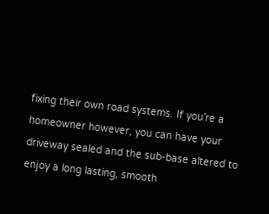fixing their own road systems. If you’re a homeowner however, you can have your driveway sealed and the sub-base altered to enjoy a long lasting, smooth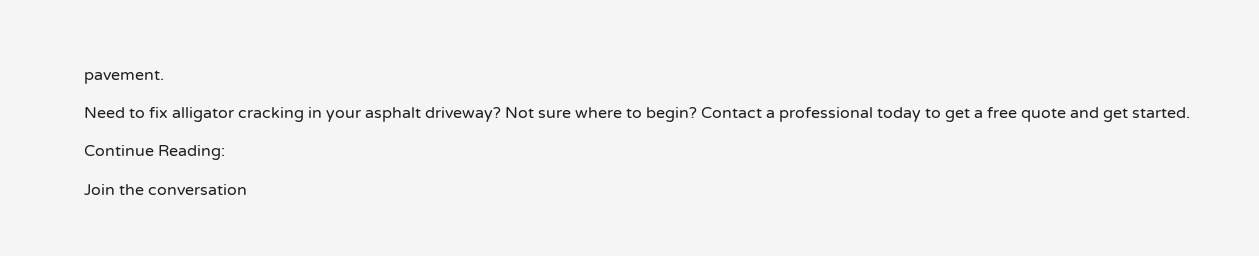pavement.

Need to fix alligator cracking in your asphalt driveway? Not sure where to begin? Contact a professional today to get a free quote and get started.

Continue Reading:

Join the conversation